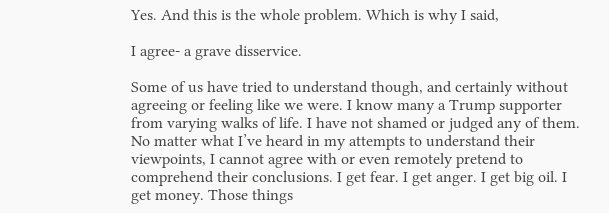Yes. And this is the whole problem. Which is why I said,

I agree- a grave disservice.

Some of us have tried to understand though, and certainly without agreeing or feeling like we were. I know many a Trump supporter from varying walks of life. I have not shamed or judged any of them. No matter what I’ve heard in my attempts to understand their viewpoints, I cannot agree with or even remotely pretend to comprehend their conclusions. I get fear. I get anger. I get big oil. I get money. Those things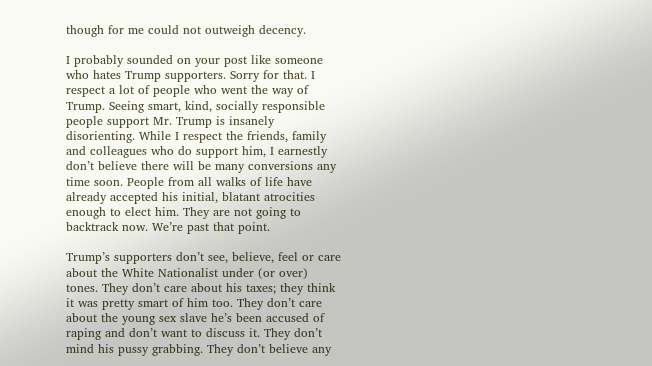though for me could not outweigh decency.

I probably sounded on your post like someone who hates Trump supporters. Sorry for that. I respect a lot of people who went the way of Trump. Seeing smart, kind, socially responsible people support Mr. Trump is insanely disorienting. While I respect the friends, family and colleagues who do support him, I earnestly don’t believe there will be many conversions any time soon. People from all walks of life have already accepted his initial, blatant atrocities enough to elect him. They are not going to backtrack now. We’re past that point.

Trump’s supporters don’t see, believe, feel or care about the White Nationalist under (or over) tones. They don’t care about his taxes; they think it was pretty smart of him too. They don’t care about the young sex slave he’s been accused of raping and don’t want to discuss it. They don’t mind his pussy grabbing. They don’t believe any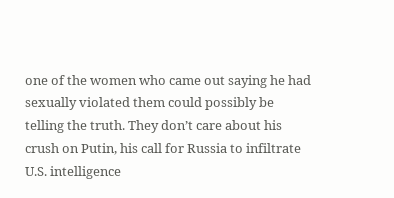one of the women who came out saying he had sexually violated them could possibly be telling the truth. They don’t care about his crush on Putin, his call for Russia to infiltrate U.S. intelligence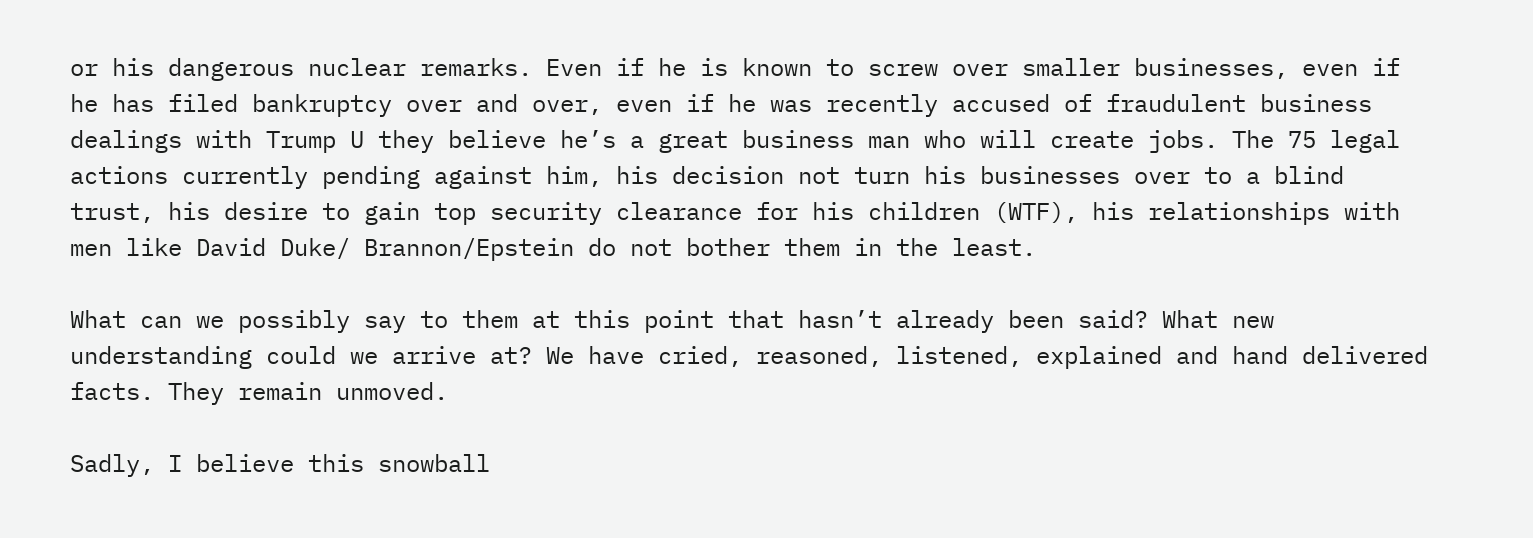or his dangerous nuclear remarks. Even if he is known to screw over smaller businesses, even if he has filed bankruptcy over and over, even if he was recently accused of fraudulent business dealings with Trump U they believe he’s a great business man who will create jobs. The 75 legal actions currently pending against him, his decision not turn his businesses over to a blind trust, his desire to gain top security clearance for his children (WTF), his relationships with men like David Duke/ Brannon/Epstein do not bother them in the least.

What can we possibly say to them at this point that hasn’t already been said? What new understanding could we arrive at? We have cried, reasoned, listened, explained and hand delivered facts. They remain unmoved.

Sadly, I believe this snowball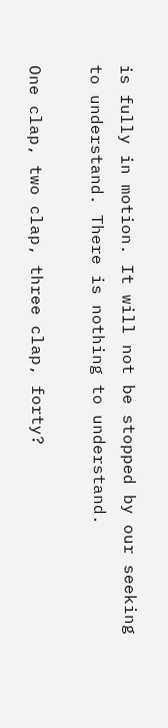is fully in motion. It will not be stopped by our seeking to understand. There is nothing to understand.

One clap, two clap, three clap, forty?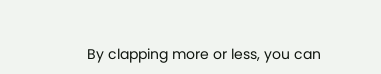By clapping more or less, you can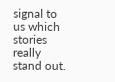signal to us which stories really stand out.